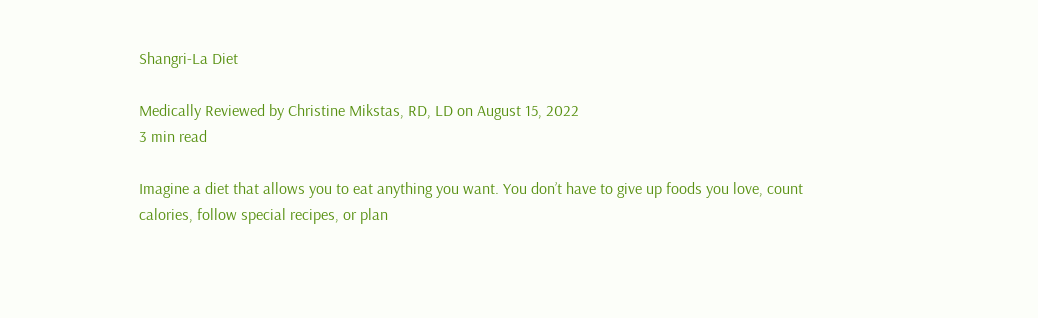Shangri-La Diet

Medically Reviewed by Christine Mikstas, RD, LD on August 15, 2022
3 min read

Imagine a diet that allows you to eat anything you want. You don’t have to give up foods you love, count calories, follow special recipes, or plan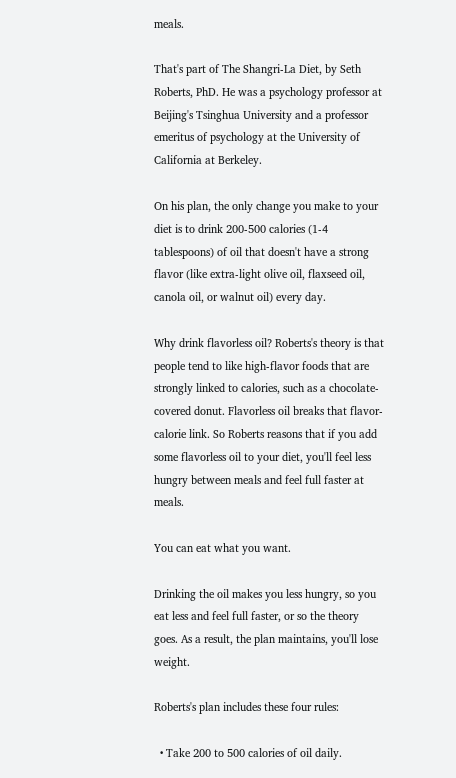meals.

That's part of The Shangri-La Diet, by Seth Roberts, PhD. He was a psychology professor at Beijing's Tsinghua University and a professor emeritus of psychology at the University of California at Berkeley.

On his plan, the only change you make to your diet is to drink 200-500 calories (1-4 tablespoons) of oil that doesn't have a strong flavor (like extra-light olive oil, flaxseed oil, canola oil, or walnut oil) every day.

Why drink flavorless oil? Roberts's theory is that people tend to like high-flavor foods that are strongly linked to calories, such as a chocolate-covered donut. Flavorless oil breaks that flavor-calorie link. So Roberts reasons that if you add some flavorless oil to your diet, you'll feel less hungry between meals and feel full faster at meals.

You can eat what you want.

Drinking the oil makes you less hungry, so you eat less and feel full faster, or so the theory goes. As a result, the plan maintains, you'll lose weight.

Roberts's plan includes these four rules:

  • Take 200 to 500 calories of oil daily.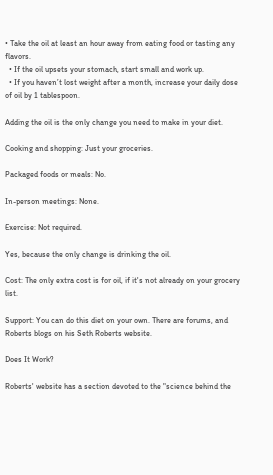• Take the oil at least an hour away from eating food or tasting any flavors.
  • If the oil upsets your stomach, start small and work up.
  • If you haven’t lost weight after a month, increase your daily dose of oil by 1 tablespoon.

Adding the oil is the only change you need to make in your diet.

Cooking and shopping: Just your groceries.

Packaged foods or meals: No.

In-person meetings: None.

Exercise: Not required.

Yes, because the only change is drinking the oil.

Cost: The only extra cost is for oil, if it's not already on your grocery list.

Support: You can do this diet on your own. There are forums, and Roberts blogs on his Seth Roberts website.

Does It Work?

Roberts' website has a section devoted to the "science behind the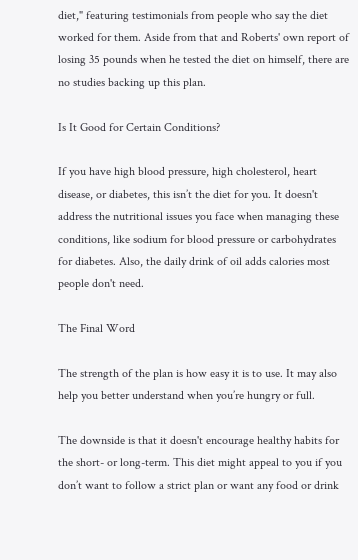diet," featuring testimonials from people who say the diet worked for them. Aside from that and Roberts' own report of losing 35 pounds when he tested the diet on himself, there are no studies backing up this plan.

Is It Good for Certain Conditions?

If you have high blood pressure, high cholesterol, heart disease, or diabetes, this isn’t the diet for you. It doesn't address the nutritional issues you face when managing these conditions, like sodium for blood pressure or carbohydrates for diabetes. Also, the daily drink of oil adds calories most people don't need.

The Final Word

The strength of the plan is how easy it is to use. It may also help you better understand when you’re hungry or full.

The downside is that it doesn't encourage healthy habits for the short- or long-term. This diet might appeal to you if you don’t want to follow a strict plan or want any food or drink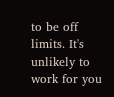to be off limits. It's unlikely to work for you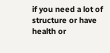if you need a lot of structure or have health or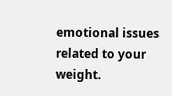emotional issues related to your weight.